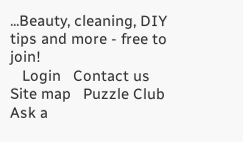...Beauty, cleaning, DIY tips and more - free to join!
   Login   Contact us   Site map   Puzzle Club   Ask a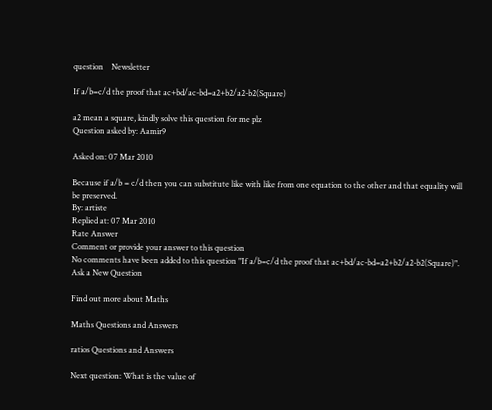question    Newsletter

If a/b=c/d the proof that ac+bd/ac-bd=a2+b2/a2-b2(Square)

a2 mean a square, kindly solve this question for me plz
Question asked by: Aamir9

Asked on: 07 Mar 2010

Because if a/b = c/d then you can substitute like with like from one equation to the other and that equality will be preserved.
By: artiste
Replied at: 07 Mar 2010
Rate Answer
Comment or provide your answer to this question
No comments have been added to this question "If a/b=c/d the proof that ac+bd/ac-bd=a2+b2/a2-b2(Square)".
Ask a New Question

Find out more about Maths

Maths Questions and Answers

ratios Questions and Answers

Next question: What is the value of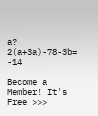a? 2(a+3a)-78-3b= -14

Become a Member! It's Free >>>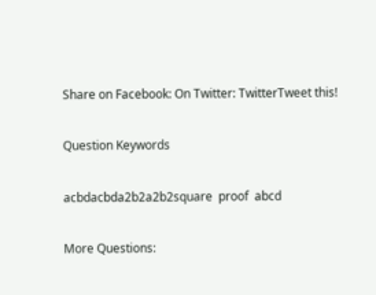Share on Facebook: On Twitter: TwitterTweet this!

Question Keywords

acbdacbda2b2a2b2square  proof  abcd

More Questions: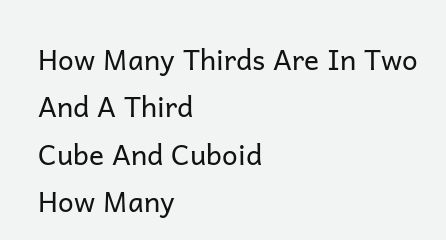How Many Thirds Are In Two And A Third
Cube And Cuboid
How Many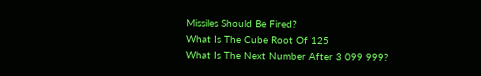Missiles Should Be Fired?
What Is The Cube Root Of 125
What Is The Next Number After 3 099 999?